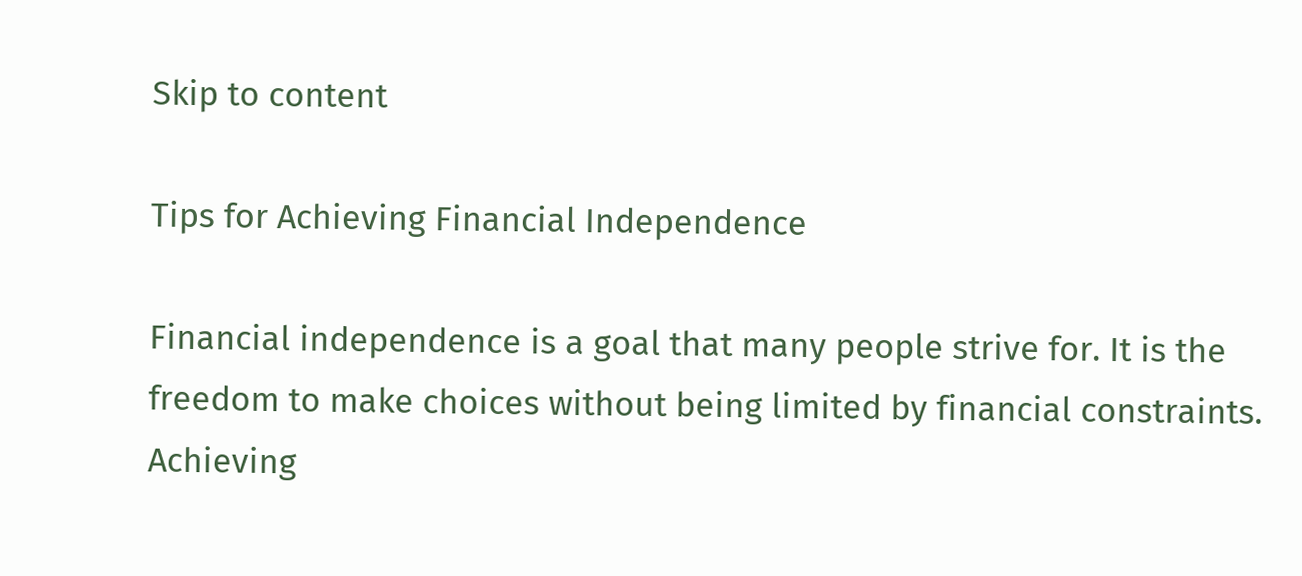Skip to content

Tips for Achieving Financial Independence

Financial independence is a goal that many people strive for. It is the freedom to make choices without being limited by financial constraints. Achieving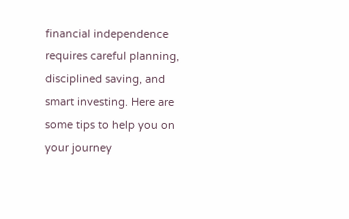financial independence requires careful planning, disciplined saving, and smart investing. Here are some tips to help you on your journey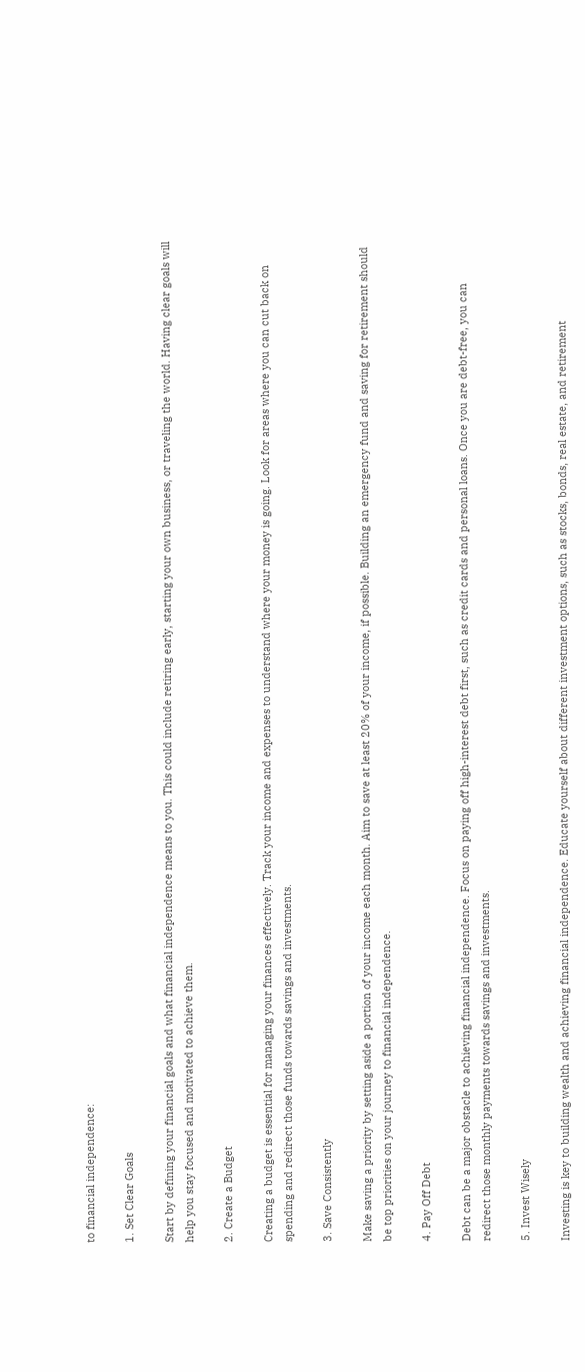to financial independence:

1. Set Clear Goals

Start by defining your financial goals and what financial independence means to you. This could include retiring early, starting your own business, or traveling the world. Having clear goals will help you stay focused and motivated to achieve them.

2. Create a Budget

Creating a budget is essential for managing your finances effectively. Track your income and expenses to understand where your money is going. Look for areas where you can cut back on spending and redirect those funds towards savings and investments.

3. Save Consistently

Make saving a priority by setting aside a portion of your income each month. Aim to save at least 20% of your income, if possible. Building an emergency fund and saving for retirement should be top priorities on your journey to financial independence.

4. Pay Off Debt

Debt can be a major obstacle to achieving financial independence. Focus on paying off high-interest debt first, such as credit cards and personal loans. Once you are debt-free, you can redirect those monthly payments towards savings and investments.

5. Invest Wisely

Investing is key to building wealth and achieving financial independence. Educate yourself about different investment options, such as stocks, bonds, real estate, and retirement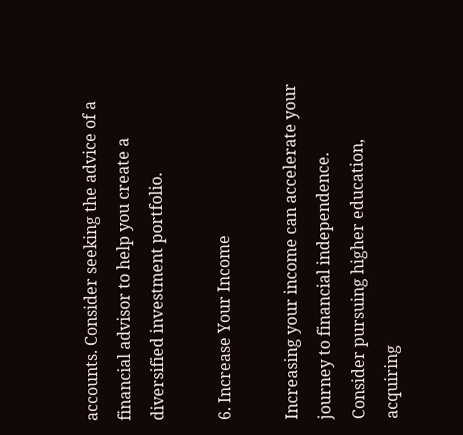accounts. Consider seeking the advice of a financial advisor to help you create a diversified investment portfolio.

6. Increase Your Income

Increasing your income can accelerate your journey to financial independence. Consider pursuing higher education, acquiring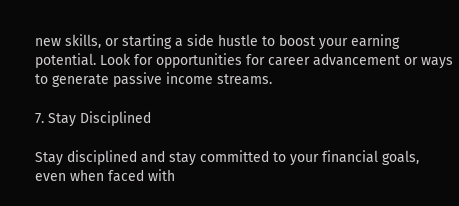new skills, or starting a side hustle to boost your earning potential. Look for opportunities for career advancement or ways to generate passive income streams.

7. Stay Disciplined

Stay disciplined and stay committed to your financial goals, even when faced with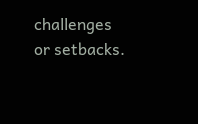challenges or setbacks.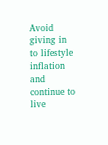Avoid giving in to lifestyle inflation and continue to live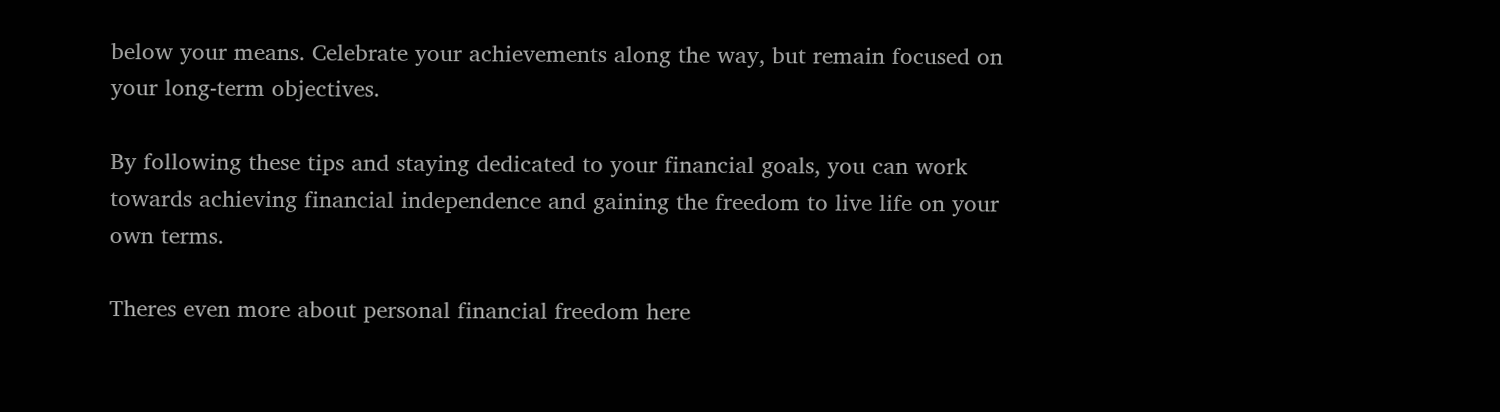below your means. Celebrate your achievements along the way, but remain focused on your long-term objectives.

By following these tips and staying dedicated to your financial goals, you can work towards achieving financial independence and gaining the freedom to live life on your own terms.

Theres even more about personal financial freedom here